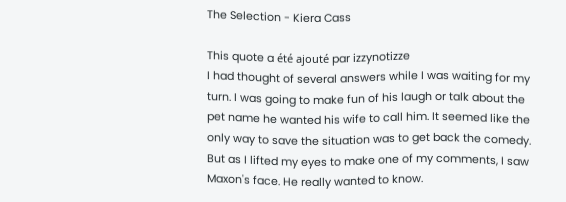The Selection - Kiera Cass

This quote a été ajouté par izzynotizze
I had thought of several answers while I was waiting for my turn. I was going to make fun of his laugh or talk about the pet name he wanted his wife to call him. It seemed like the only way to save the situation was to get back the comedy. But as I lifted my eyes to make one of my comments, I saw Maxon's face. He really wanted to know.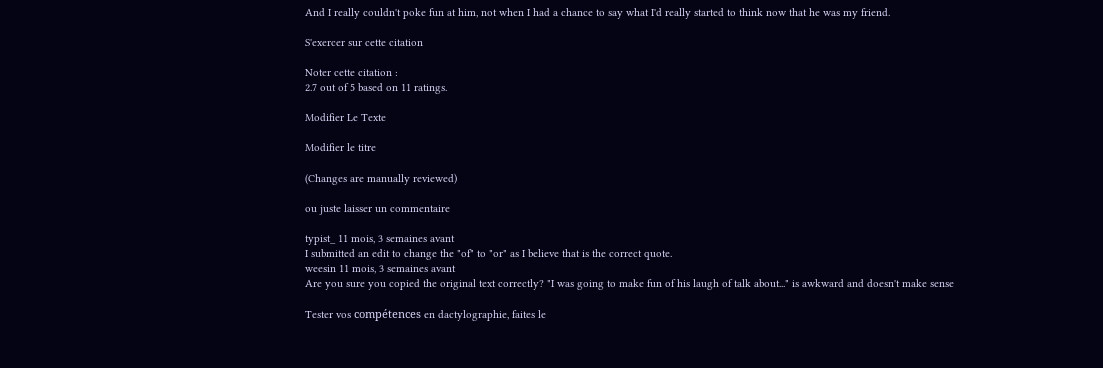And I really couldn't poke fun at him, not when I had a chance to say what I'd really started to think now that he was my friend.

S'exercer sur cette citation

Noter cette citation :
2.7 out of 5 based on 11 ratings.

Modifier Le Texte

Modifier le titre

(Changes are manually reviewed)

ou juste laisser un commentaire

typist_ 11 mois, 3 semaines avant
I submitted an edit to change the "of" to "or" as I believe that is the correct quote.
weesin 11 mois, 3 semaines avant
Are you sure you copied the original text correctly? "I was going to make fun of his laugh of talk about..." is awkward and doesn't make sense

Tester vos compétences en dactylographie, faites le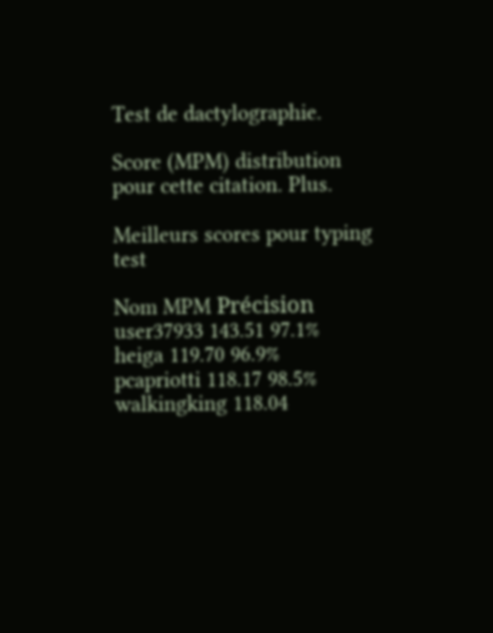Test de dactylographie.

Score (MPM) distribution pour cette citation. Plus.

Meilleurs scores pour typing test

Nom MPM Précision
user37933 143.51 97.1%
heiga 119.70 96.9%
pcapriotti 118.17 98.5%
walkingking 118.04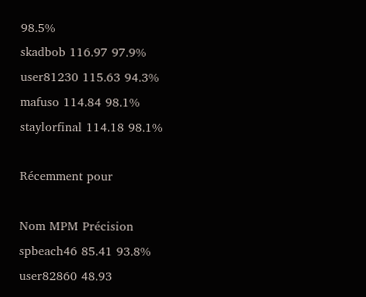98.5%
skadbob 116.97 97.9%
user81230 115.63 94.3%
mafuso 114.84 98.1%
staylorfinal 114.18 98.1%

Récemment pour

Nom MPM Précision
spbeach46 85.41 93.8%
user82860 48.93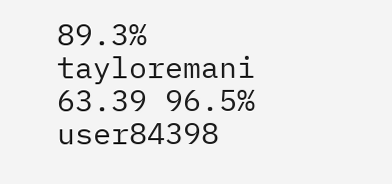89.3%
tayloremani 63.39 96.5%
user84398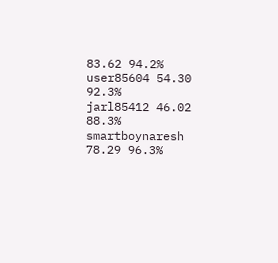83.62 94.2%
user85604 54.30 92.3%
jarl85412 46.02 88.3%
smartboynaresh 78.29 96.3%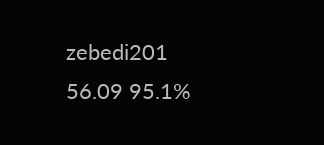zebedi201 56.09 95.1%